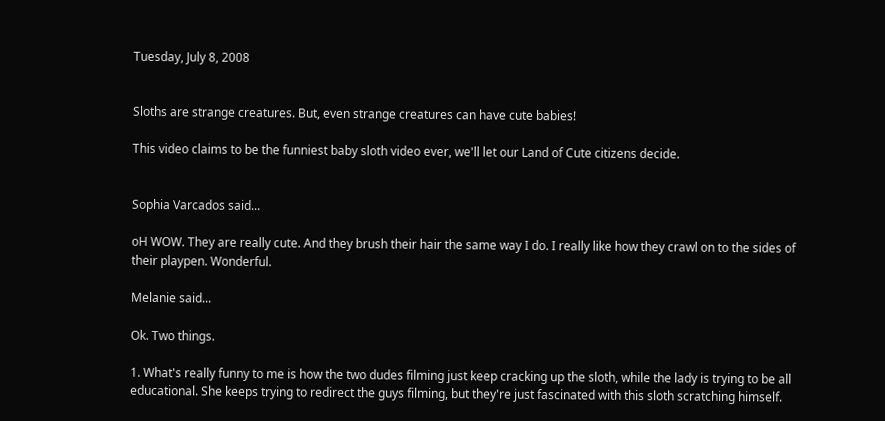Tuesday, July 8, 2008


Sloths are strange creatures. But, even strange creatures can have cute babies!

This video claims to be the funniest baby sloth video ever, we'll let our Land of Cute citizens decide.


Sophia Varcados said...

oH WOW. They are really cute. And they brush their hair the same way I do. I really like how they crawl on to the sides of their playpen. Wonderful.

Melanie said...

Ok. Two things.

1. What's really funny to me is how the two dudes filming just keep cracking up the sloth, while the lady is trying to be all educational. She keeps trying to redirect the guys filming, but they're just fascinated with this sloth scratching himself.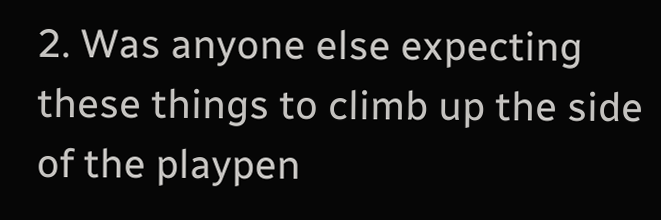2. Was anyone else expecting these things to climb up the side of the playpen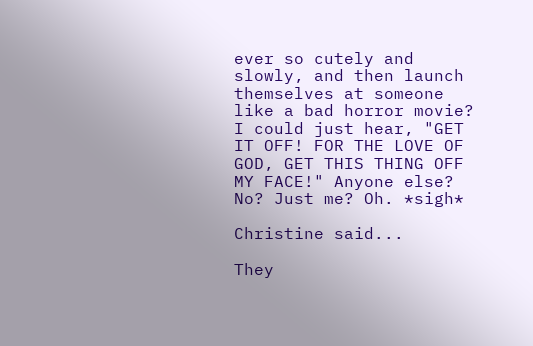ever so cutely and slowly, and then launch themselves at someone like a bad horror movie? I could just hear, "GET IT OFF! FOR THE LOVE OF GOD, GET THIS THING OFF MY FACE!" Anyone else? No? Just me? Oh. *sigh*

Christine said...

They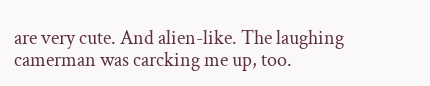are very cute. And alien-like. The laughing camerman was carcking me up, too.